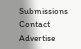Submissions     Contact     Advertise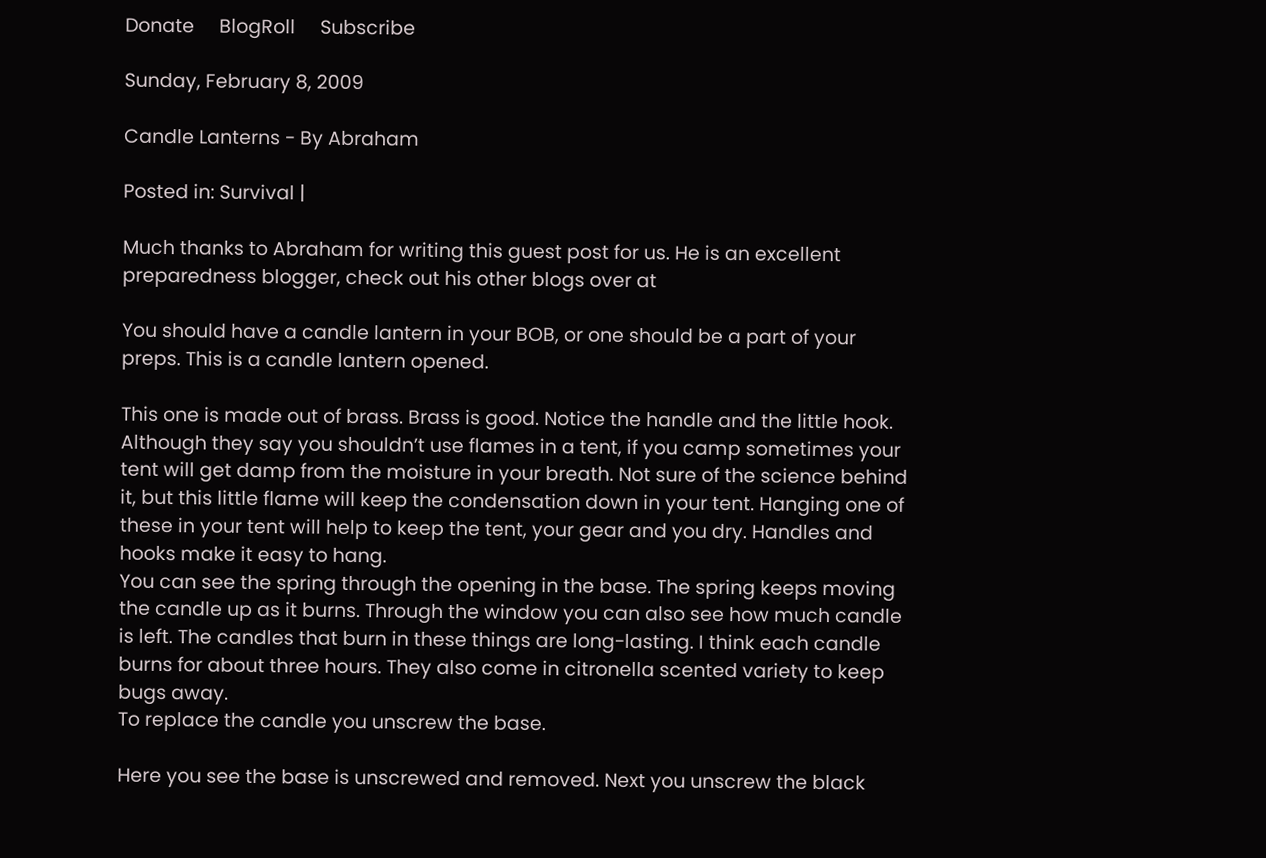Donate     BlogRoll     Subscribe

Sunday, February 8, 2009

Candle Lanterns - By Abraham

Posted in: Survival |

Much thanks to Abraham for writing this guest post for us. He is an excellent preparedness blogger, check out his other blogs over at

You should have a candle lantern in your BOB, or one should be a part of your preps. This is a candle lantern opened.

This one is made out of brass. Brass is good. Notice the handle and the little hook. Although they say you shouldn’t use flames in a tent, if you camp sometimes your tent will get damp from the moisture in your breath. Not sure of the science behind it, but this little flame will keep the condensation down in your tent. Hanging one of these in your tent will help to keep the tent, your gear and you dry. Handles and hooks make it easy to hang.
You can see the spring through the opening in the base. The spring keeps moving the candle up as it burns. Through the window you can also see how much candle is left. The candles that burn in these things are long-lasting. I think each candle burns for about three hours. They also come in citronella scented variety to keep bugs away.
To replace the candle you unscrew the base.

Here you see the base is unscrewed and removed. Next you unscrew the black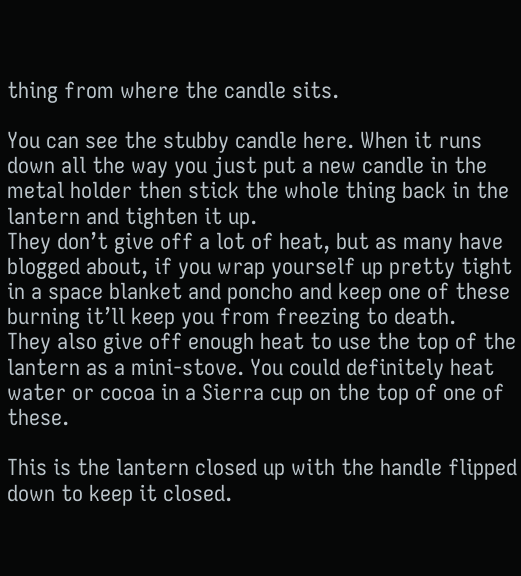thing from where the candle sits.

You can see the stubby candle here. When it runs down all the way you just put a new candle in the metal holder then stick the whole thing back in the lantern and tighten it up.
They don’t give off a lot of heat, but as many have blogged about, if you wrap yourself up pretty tight in a space blanket and poncho and keep one of these burning it’ll keep you from freezing to death.
They also give off enough heat to use the top of the lantern as a mini-stove. You could definitely heat water or cocoa in a Sierra cup on the top of one of these.

This is the lantern closed up with the handle flipped down to keep it closed.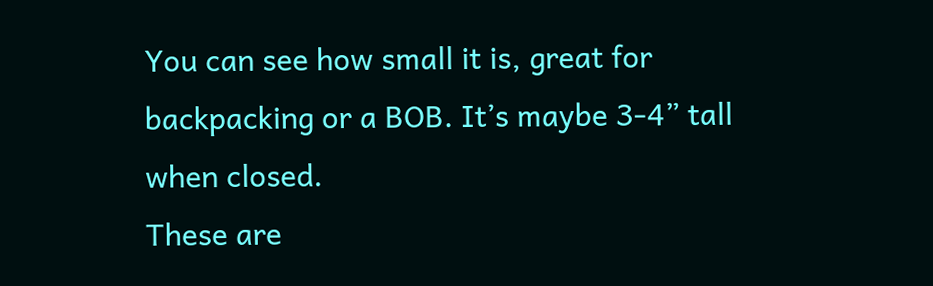You can see how small it is, great for backpacking or a BOB. It’s maybe 3-4” tall when closed.
These are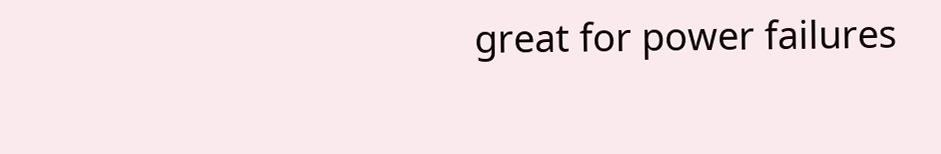great for power failures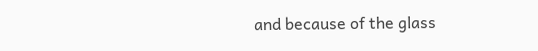and because of the glass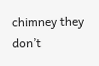chimney they don’t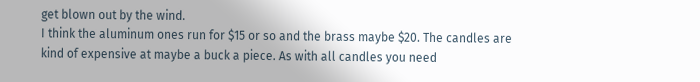get blown out by the wind.
I think the aluminum ones run for $15 or so and the brass maybe $20. The candles are kind of expensive at maybe a buck a piece. As with all candles you need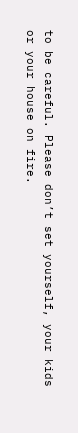to be careful. Please don’t set yourself, your kids or your house on fire.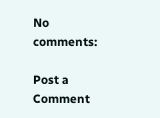No comments:

Post a Comment